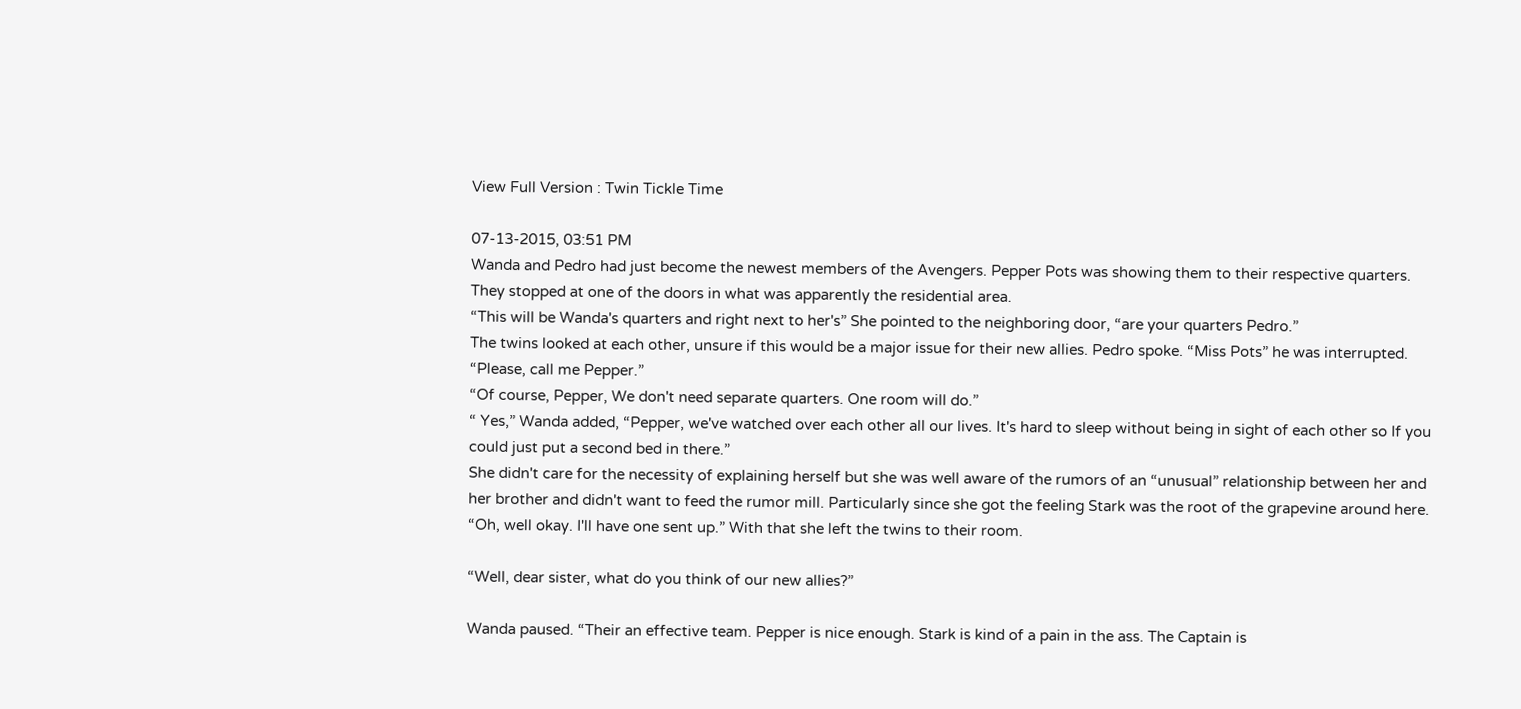View Full Version : Twin Tickle Time

07-13-2015, 03:51 PM
Wanda and Pedro had just become the newest members of the Avengers. Pepper Pots was showing them to their respective quarters.
They stopped at one of the doors in what was apparently the residential area.
“This will be Wanda's quarters and right next to her's” She pointed to the neighboring door, “are your quarters Pedro.”
The twins looked at each other, unsure if this would be a major issue for their new allies. Pedro spoke. “Miss Pots” he was interrupted. “Please, call me Pepper.”
“Of course, Pepper, We don't need separate quarters. One room will do.”
“ Yes,” Wanda added, “Pepper, we've watched over each other all our lives. It's hard to sleep without being in sight of each other so If you could just put a second bed in there.”
She didn't care for the necessity of explaining herself but she was well aware of the rumors of an “unusual” relationship between her and her brother and didn't want to feed the rumor mill. Particularly since she got the feeling Stark was the root of the grapevine around here.
“Oh, well okay. I'll have one sent up.” With that she left the twins to their room.

“Well, dear sister, what do you think of our new allies?”

Wanda paused. “Their an effective team. Pepper is nice enough. Stark is kind of a pain in the ass. The Captain is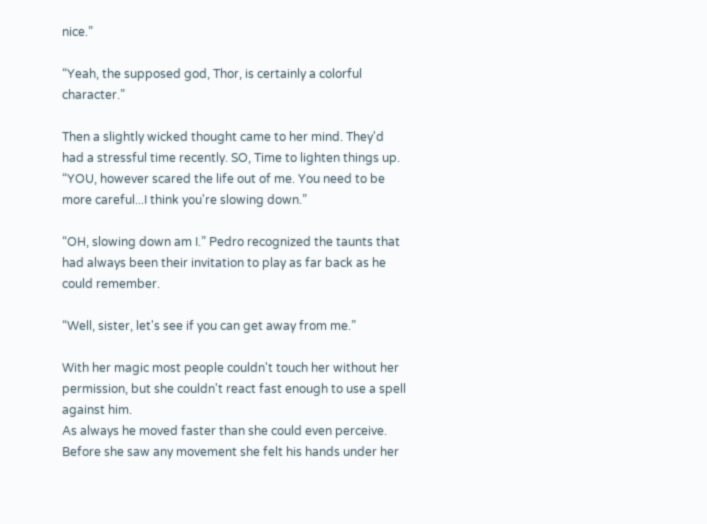nice.”

“Yeah, the supposed god, Thor, is certainly a colorful character.”

Then a slightly wicked thought came to her mind. They'd had a stressful time recently. SO, Time to lighten things up.
“YOU, however scared the life out of me. You need to be more careful...I think you're slowing down.”

“OH, slowing down am I.” Pedro recognized the taunts that had always been their invitation to play as far back as he could remember.

“Well, sister, let's see if you can get away from me.”

With her magic most people couldn't touch her without her permission, but she couldn't react fast enough to use a spell against him.
As always he moved faster than she could even perceive. Before she saw any movement she felt his hands under her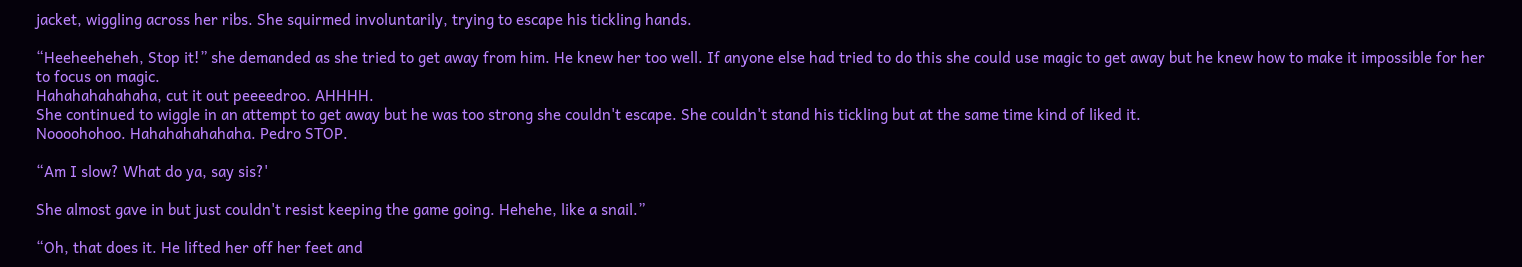jacket, wiggling across her ribs. She squirmed involuntarily, trying to escape his tickling hands.

“Heeheeheheh, Stop it!” she demanded as she tried to get away from him. He knew her too well. If anyone else had tried to do this she could use magic to get away but he knew how to make it impossible for her to focus on magic.
Hahahahahahaha, cut it out peeeedroo. AHHHH.
She continued to wiggle in an attempt to get away but he was too strong she couldn't escape. She couldn't stand his tickling but at the same time kind of liked it.
Noooohohoo. Hahahahahahaha. Pedro STOP.

“Am I slow? What do ya, say sis?'

She almost gave in but just couldn't resist keeping the game going. Hehehe, like a snail.”

“Oh, that does it. He lifted her off her feet and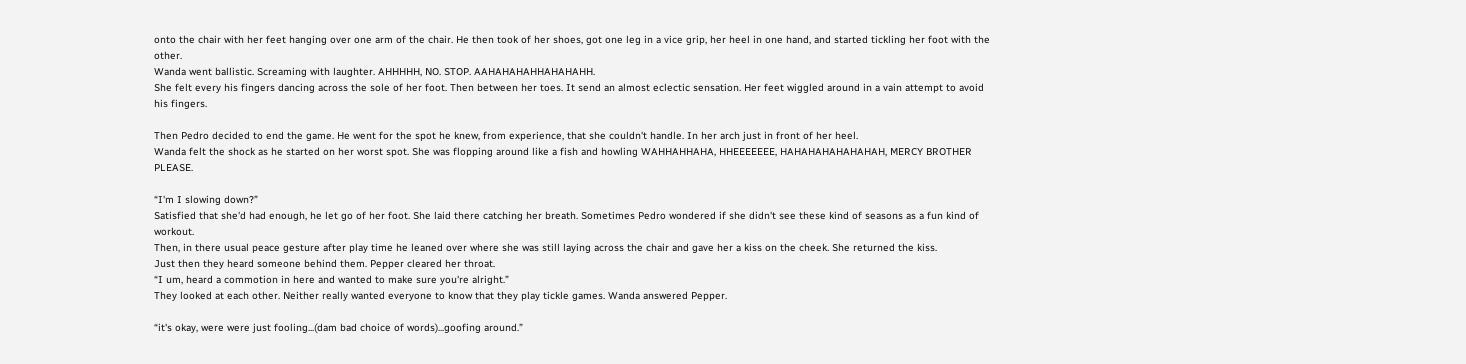onto the chair with her feet hanging over one arm of the chair. He then took of her shoes, got one leg in a vice grip, her heel in one hand, and started tickling her foot with the other.
Wanda went ballistic. Screaming with laughter. AHHHHH, NO. STOP. AAHAHAHAHHAHAHAHH.
She felt every his fingers dancing across the sole of her foot. Then between her toes. It send an almost eclectic sensation. Her feet wiggled around in a vain attempt to avoid his fingers.

Then Pedro decided to end the game. He went for the spot he knew, from experience, that she couldn't handle. In her arch just in front of her heel.
Wanda felt the shock as he started on her worst spot. She was flopping around like a fish and howling WAHHAHHAHA, HHEEEEEEE, HAHAHAHAHAHAHAH, MERCY BROTHER PLEASE.

“I'm I slowing down?”
Satisfied that she'd had enough, he let go of her foot. She laid there catching her breath. Sometimes Pedro wondered if she didn't see these kind of seasons as a fun kind of workout.
Then, in there usual peace gesture after play time he leaned over where she was still laying across the chair and gave her a kiss on the cheek. She returned the kiss.
Just then they heard someone behind them. Pepper cleared her throat.
“I um, heard a commotion in here and wanted to make sure you're alright.”
They looked at each other. Neither really wanted everyone to know that they play tickle games. Wanda answered Pepper.

“it's okay, were were just fooling...(dam bad choice of words)...goofing around.”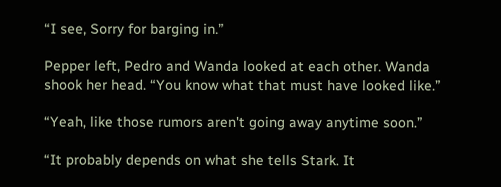“I see, Sorry for barging in.”

Pepper left, Pedro and Wanda looked at each other. Wanda shook her head. “You know what that must have looked like.”

“Yeah, like those rumors aren't going away anytime soon.”

“It probably depends on what she tells Stark. It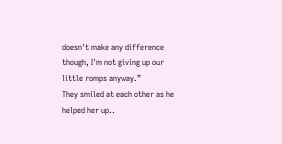doesn't make any difference though, I'm not giving up our little romps anyway.”
They smiled at each other as he helped her up..